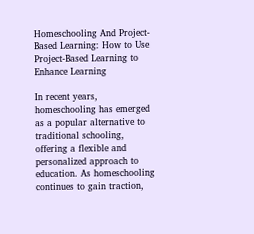Homeschooling And Project-Based Learning: How to Use Project-Based Learning to Enhance Learning

In recent years, homeschooling has emerged as a popular alternative to traditional schooling, offering a flexible and personalized approach to education. As homeschooling continues to gain traction,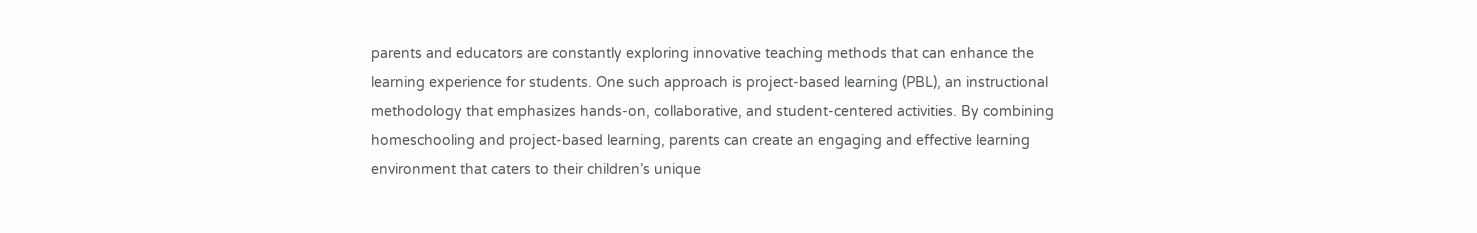parents and educators are constantly exploring innovative teaching methods that can enhance the learning experience for students. One such approach is project-based learning (PBL), an instructional methodology that emphasizes hands-on, collaborative, and student-centered activities. By combining homeschooling and project-based learning, parents can create an engaging and effective learning environment that caters to their children’s unique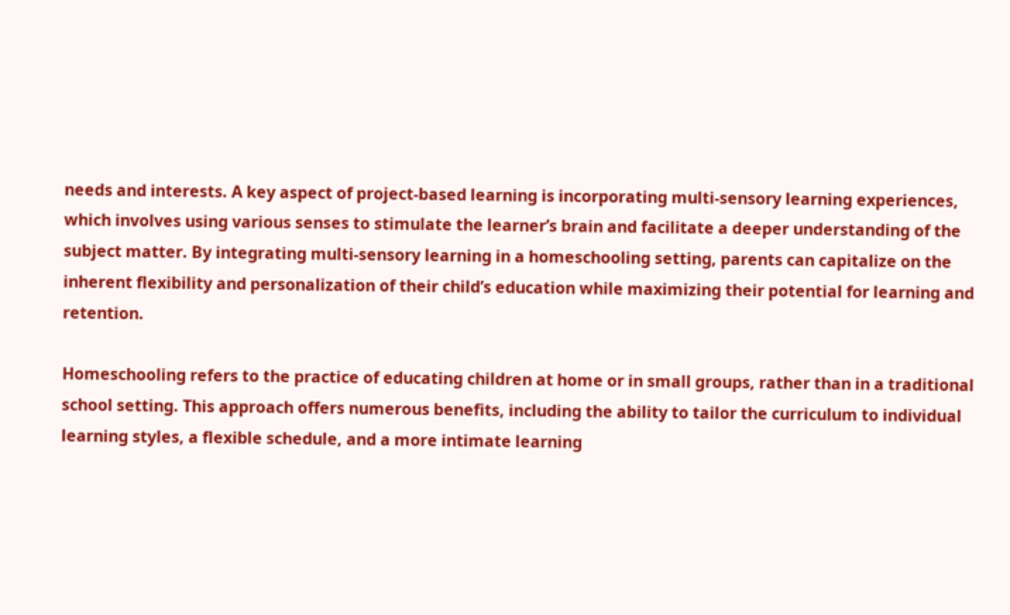needs and interests. A key aspect of project-based learning is incorporating multi-sensory learning experiences, which involves using various senses to stimulate the learner’s brain and facilitate a deeper understanding of the subject matter. By integrating multi-sensory learning in a homeschooling setting, parents can capitalize on the inherent flexibility and personalization of their child’s education while maximizing their potential for learning and retention.

Homeschooling refers to the practice of educating children at home or in small groups, rather than in a traditional school setting. This approach offers numerous benefits, including the ability to tailor the curriculum to individual learning styles, a flexible schedule, and a more intimate learning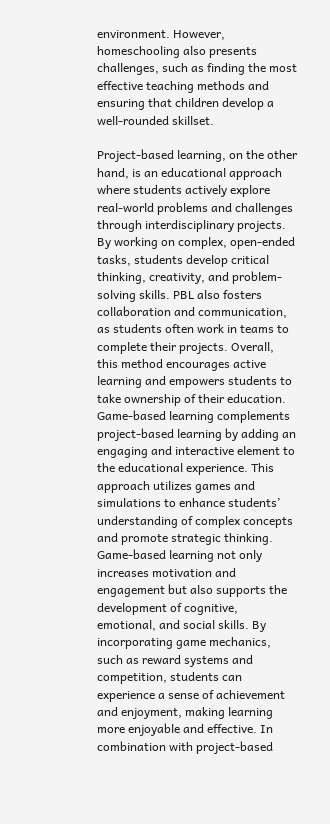environment. However, homeschooling also presents challenges, such as finding the most effective teaching methods and ensuring that children develop a well-rounded skillset.

Project-based learning, on the other hand, is an educational approach where students actively explore real-world problems and challenges through interdisciplinary projects. By working on complex, open-ended tasks, students develop critical thinking, creativity, and problem-solving skills. PBL also fosters collaboration and communication, as students often work in teams to complete their projects. Overall, this method encourages active learning and empowers students to take ownership of their education. Game-based learning complements project-based learning by adding an engaging and interactive element to the educational experience. This approach utilizes games and simulations to enhance students’ understanding of complex concepts and promote strategic thinking. Game-based learning not only increases motivation and engagement but also supports the development of cognitive, emotional, and social skills. By incorporating game mechanics, such as reward systems and competition, students can experience a sense of achievement and enjoyment, making learning more enjoyable and effective. In combination with project-based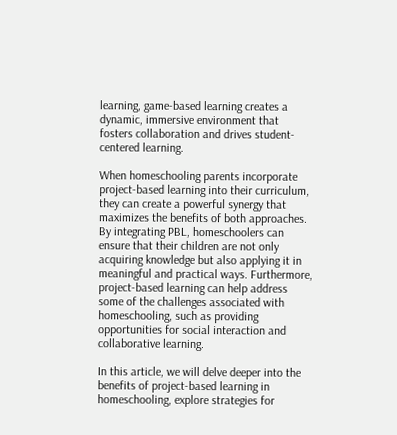learning, game-based learning creates a dynamic, immersive environment that fosters collaboration and drives student-centered learning.

When homeschooling parents incorporate project-based learning into their curriculum, they can create a powerful synergy that maximizes the benefits of both approaches. By integrating PBL, homeschoolers can ensure that their children are not only acquiring knowledge but also applying it in meaningful and practical ways. Furthermore, project-based learning can help address some of the challenges associated with homeschooling, such as providing opportunities for social interaction and collaborative learning.

In this article, we will delve deeper into the benefits of project-based learning in homeschooling, explore strategies for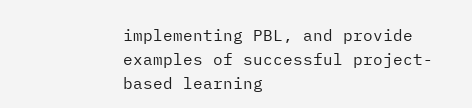implementing PBL, and provide examples of successful project-based learning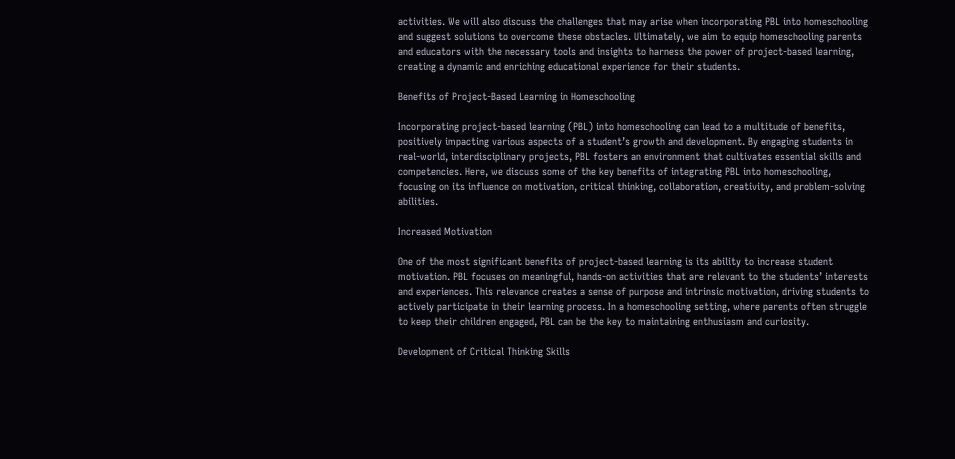activities. We will also discuss the challenges that may arise when incorporating PBL into homeschooling and suggest solutions to overcome these obstacles. Ultimately, we aim to equip homeschooling parents and educators with the necessary tools and insights to harness the power of project-based learning, creating a dynamic and enriching educational experience for their students.

Benefits of Project-Based Learning in Homeschooling

Incorporating project-based learning (PBL) into homeschooling can lead to a multitude of benefits, positively impacting various aspects of a student’s growth and development. By engaging students in real-world, interdisciplinary projects, PBL fosters an environment that cultivates essential skills and competencies. Here, we discuss some of the key benefits of integrating PBL into homeschooling, focusing on its influence on motivation, critical thinking, collaboration, creativity, and problem-solving abilities.

Increased Motivation

One of the most significant benefits of project-based learning is its ability to increase student motivation. PBL focuses on meaningful, hands-on activities that are relevant to the students’ interests and experiences. This relevance creates a sense of purpose and intrinsic motivation, driving students to actively participate in their learning process. In a homeschooling setting, where parents often struggle to keep their children engaged, PBL can be the key to maintaining enthusiasm and curiosity.

Development of Critical Thinking Skills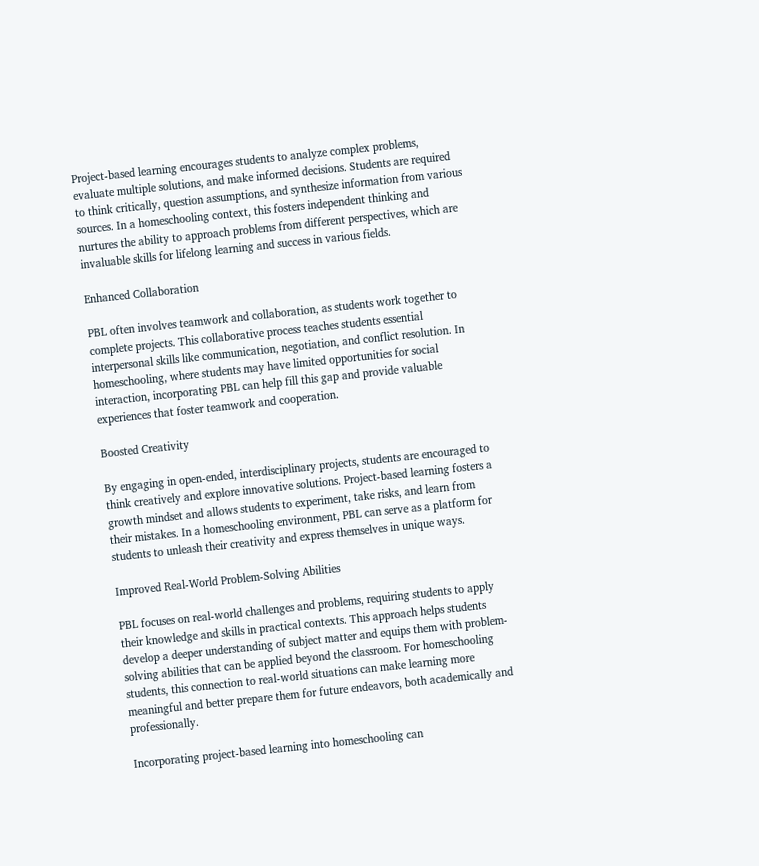Project-based learning encourages students to analyze complex problems, evaluate multiple solutions, and make informed decisions. Students are required to think critically, question assumptions, and synthesize information from various sources. In a homeschooling context, this fosters independent thinking and nurtures the ability to approach problems from different perspectives, which are invaluable skills for lifelong learning and success in various fields.

Enhanced Collaboration

PBL often involves teamwork and collaboration, as students work together to complete projects. This collaborative process teaches students essential interpersonal skills like communication, negotiation, and conflict resolution. In homeschooling, where students may have limited opportunities for social interaction, incorporating PBL can help fill this gap and provide valuable experiences that foster teamwork and cooperation.

Boosted Creativity

By engaging in open-ended, interdisciplinary projects, students are encouraged to think creatively and explore innovative solutions. Project-based learning fosters a growth mindset and allows students to experiment, take risks, and learn from their mistakes. In a homeschooling environment, PBL can serve as a platform for students to unleash their creativity and express themselves in unique ways.

Improved Real-World Problem-Solving Abilities

PBL focuses on real-world challenges and problems, requiring students to apply their knowledge and skills in practical contexts. This approach helps students develop a deeper understanding of subject matter and equips them with problem-solving abilities that can be applied beyond the classroom. For homeschooling students, this connection to real-world situations can make learning more meaningful and better prepare them for future endeavors, both academically and professionally.

Incorporating project-based learning into homeschooling can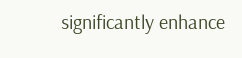significantly enhance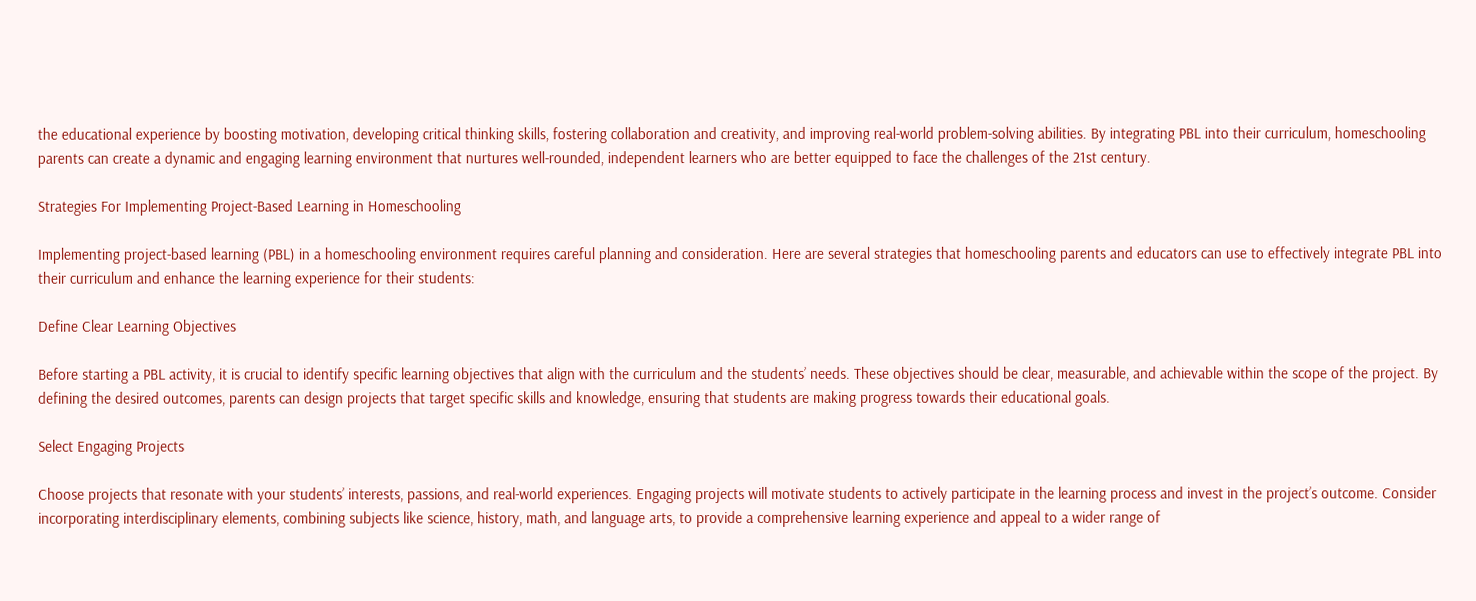the educational experience by boosting motivation, developing critical thinking skills, fostering collaboration and creativity, and improving real-world problem-solving abilities. By integrating PBL into their curriculum, homeschooling parents can create a dynamic and engaging learning environment that nurtures well-rounded, independent learners who are better equipped to face the challenges of the 21st century.

Strategies For Implementing Project-Based Learning in Homeschooling

Implementing project-based learning (PBL) in a homeschooling environment requires careful planning and consideration. Here are several strategies that homeschooling parents and educators can use to effectively integrate PBL into their curriculum and enhance the learning experience for their students:

Define Clear Learning Objectives

Before starting a PBL activity, it is crucial to identify specific learning objectives that align with the curriculum and the students’ needs. These objectives should be clear, measurable, and achievable within the scope of the project. By defining the desired outcomes, parents can design projects that target specific skills and knowledge, ensuring that students are making progress towards their educational goals.

Select Engaging Projects

Choose projects that resonate with your students’ interests, passions, and real-world experiences. Engaging projects will motivate students to actively participate in the learning process and invest in the project’s outcome. Consider incorporating interdisciplinary elements, combining subjects like science, history, math, and language arts, to provide a comprehensive learning experience and appeal to a wider range of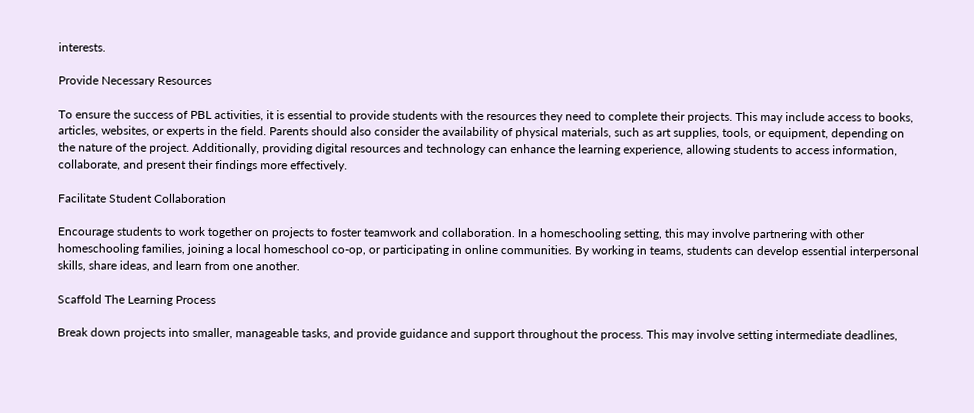interests.

Provide Necessary Resources

To ensure the success of PBL activities, it is essential to provide students with the resources they need to complete their projects. This may include access to books, articles, websites, or experts in the field. Parents should also consider the availability of physical materials, such as art supplies, tools, or equipment, depending on the nature of the project. Additionally, providing digital resources and technology can enhance the learning experience, allowing students to access information, collaborate, and present their findings more effectively.

Facilitate Student Collaboration

Encourage students to work together on projects to foster teamwork and collaboration. In a homeschooling setting, this may involve partnering with other homeschooling families, joining a local homeschool co-op, or participating in online communities. By working in teams, students can develop essential interpersonal skills, share ideas, and learn from one another.

Scaffold The Learning Process

Break down projects into smaller, manageable tasks, and provide guidance and support throughout the process. This may involve setting intermediate deadlines,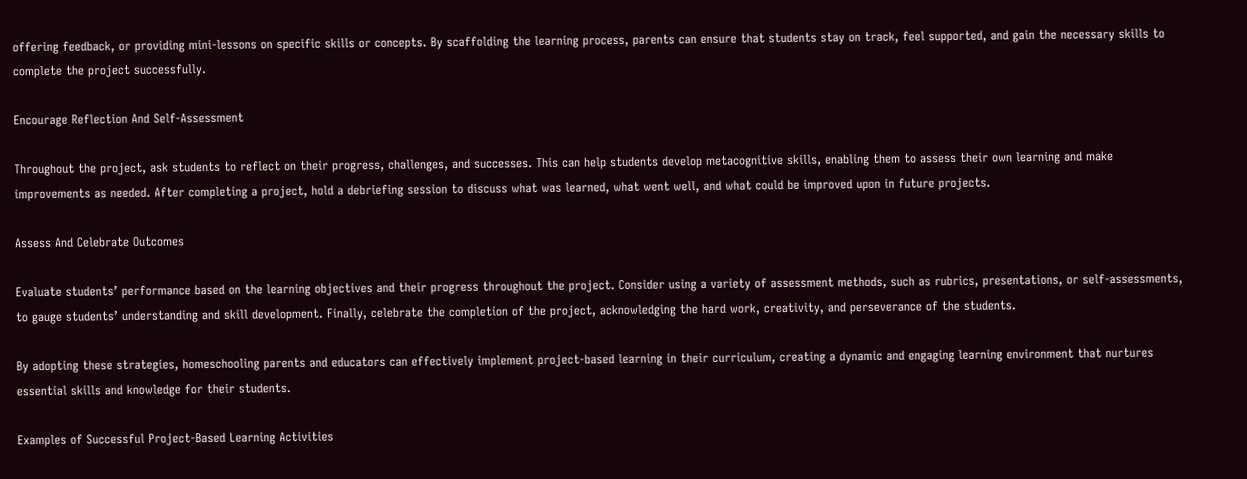offering feedback, or providing mini-lessons on specific skills or concepts. By scaffolding the learning process, parents can ensure that students stay on track, feel supported, and gain the necessary skills to complete the project successfully.

Encourage Reflection And Self-Assessment

Throughout the project, ask students to reflect on their progress, challenges, and successes. This can help students develop metacognitive skills, enabling them to assess their own learning and make improvements as needed. After completing a project, hold a debriefing session to discuss what was learned, what went well, and what could be improved upon in future projects.

Assess And Celebrate Outcomes

Evaluate students’ performance based on the learning objectives and their progress throughout the project. Consider using a variety of assessment methods, such as rubrics, presentations, or self-assessments, to gauge students’ understanding and skill development. Finally, celebrate the completion of the project, acknowledging the hard work, creativity, and perseverance of the students.

By adopting these strategies, homeschooling parents and educators can effectively implement project-based learning in their curriculum, creating a dynamic and engaging learning environment that nurtures essential skills and knowledge for their students.

Examples of Successful Project-Based Learning Activities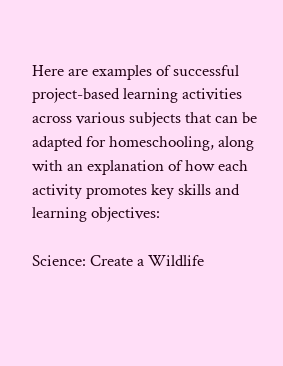Here are examples of successful project-based learning activities across various subjects that can be adapted for homeschooling, along with an explanation of how each activity promotes key skills and learning objectives:

Science: Create a Wildlife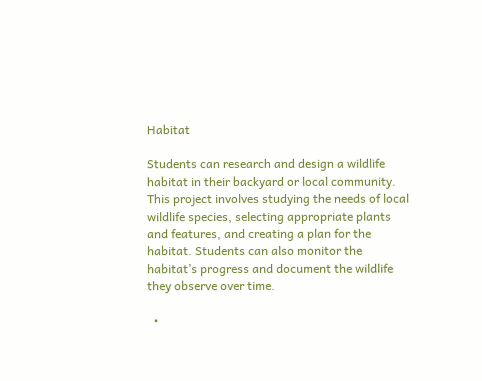Habitat

Students can research and design a wildlife habitat in their backyard or local community. This project involves studying the needs of local wildlife species, selecting appropriate plants and features, and creating a plan for the habitat. Students can also monitor the habitat’s progress and document the wildlife they observe over time.

  •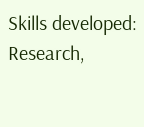Skills developed: Research,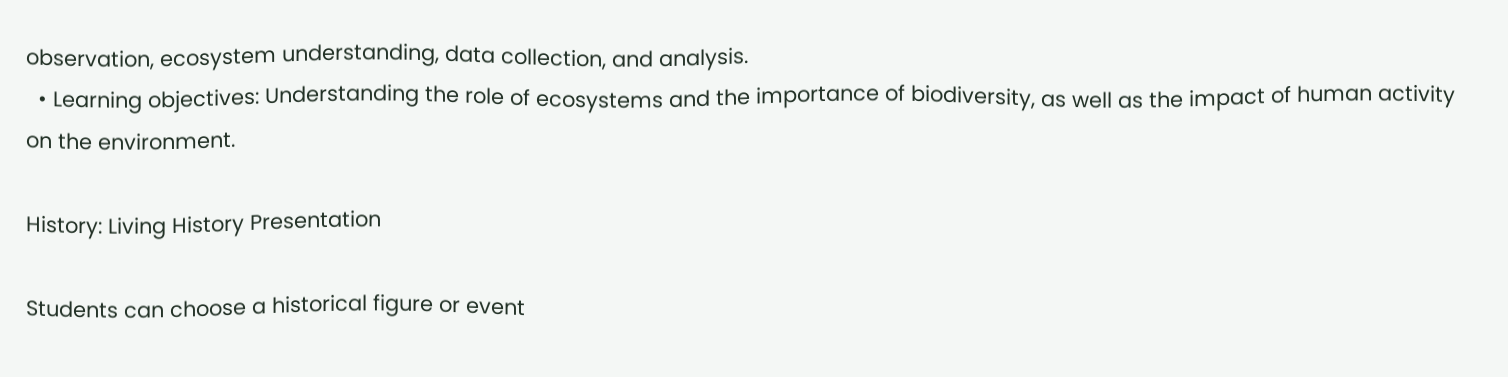observation, ecosystem understanding, data collection, and analysis.
  • Learning objectives: Understanding the role of ecosystems and the importance of biodiversity, as well as the impact of human activity on the environment.

History: Living History Presentation

Students can choose a historical figure or event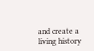and create a living history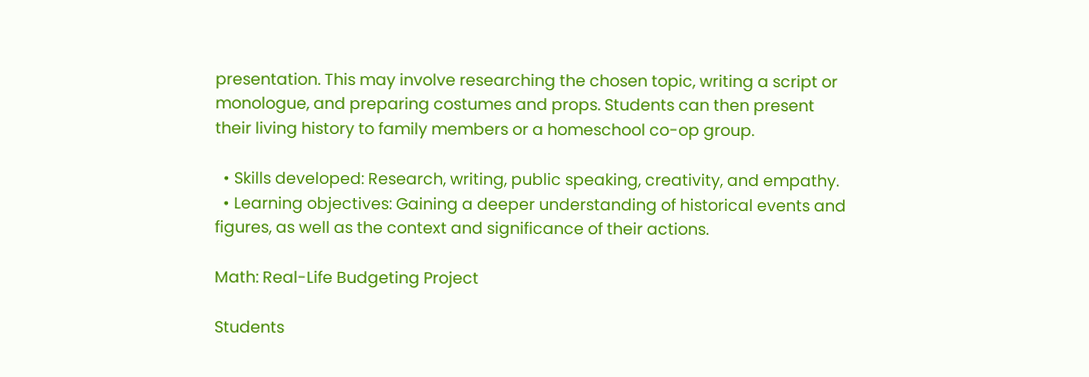presentation. This may involve researching the chosen topic, writing a script or monologue, and preparing costumes and props. Students can then present their living history to family members or a homeschool co-op group.

  • Skills developed: Research, writing, public speaking, creativity, and empathy.
  • Learning objectives: Gaining a deeper understanding of historical events and figures, as well as the context and significance of their actions.

Math: Real-Life Budgeting Project

Students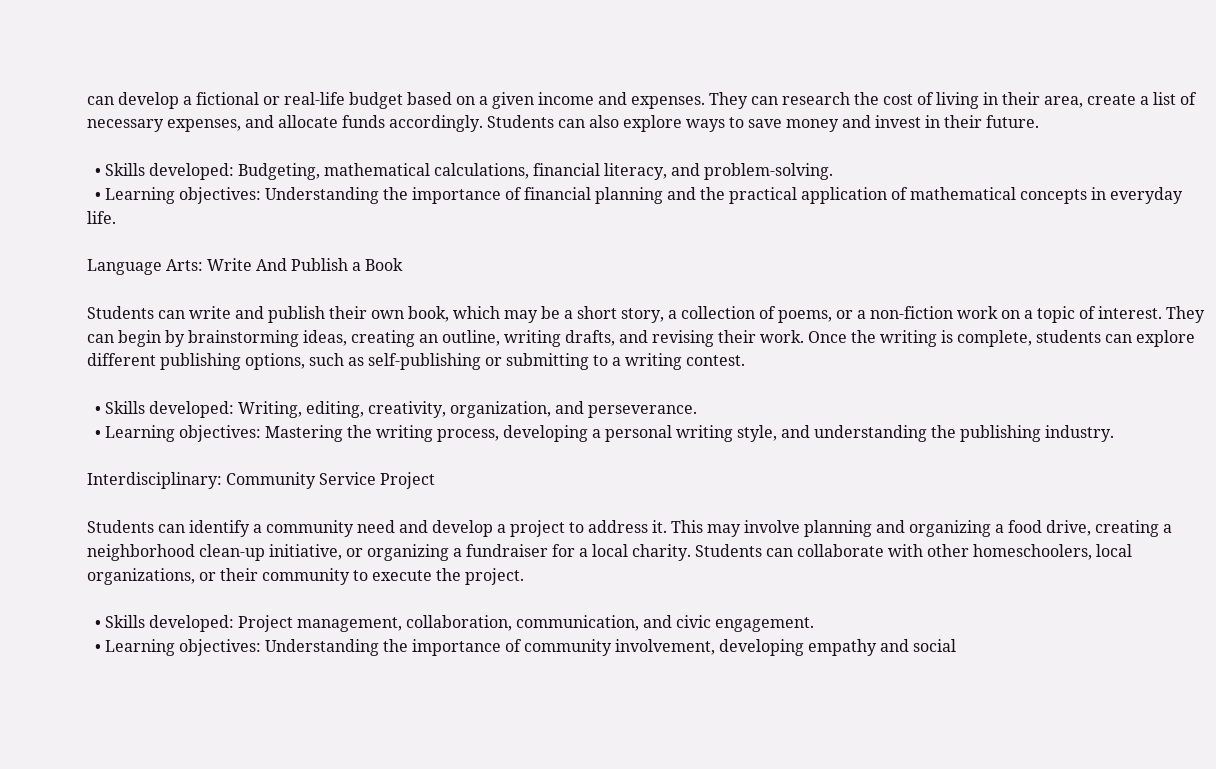can develop a fictional or real-life budget based on a given income and expenses. They can research the cost of living in their area, create a list of necessary expenses, and allocate funds accordingly. Students can also explore ways to save money and invest in their future.

  • Skills developed: Budgeting, mathematical calculations, financial literacy, and problem-solving.
  • Learning objectives: Understanding the importance of financial planning and the practical application of mathematical concepts in everyday life.

Language Arts: Write And Publish a Book

Students can write and publish their own book, which may be a short story, a collection of poems, or a non-fiction work on a topic of interest. They can begin by brainstorming ideas, creating an outline, writing drafts, and revising their work. Once the writing is complete, students can explore different publishing options, such as self-publishing or submitting to a writing contest.

  • Skills developed: Writing, editing, creativity, organization, and perseverance.
  • Learning objectives: Mastering the writing process, developing a personal writing style, and understanding the publishing industry.

Interdisciplinary: Community Service Project

Students can identify a community need and develop a project to address it. This may involve planning and organizing a food drive, creating a neighborhood clean-up initiative, or organizing a fundraiser for a local charity. Students can collaborate with other homeschoolers, local organizations, or their community to execute the project.

  • Skills developed: Project management, collaboration, communication, and civic engagement.
  • Learning objectives: Understanding the importance of community involvement, developing empathy and social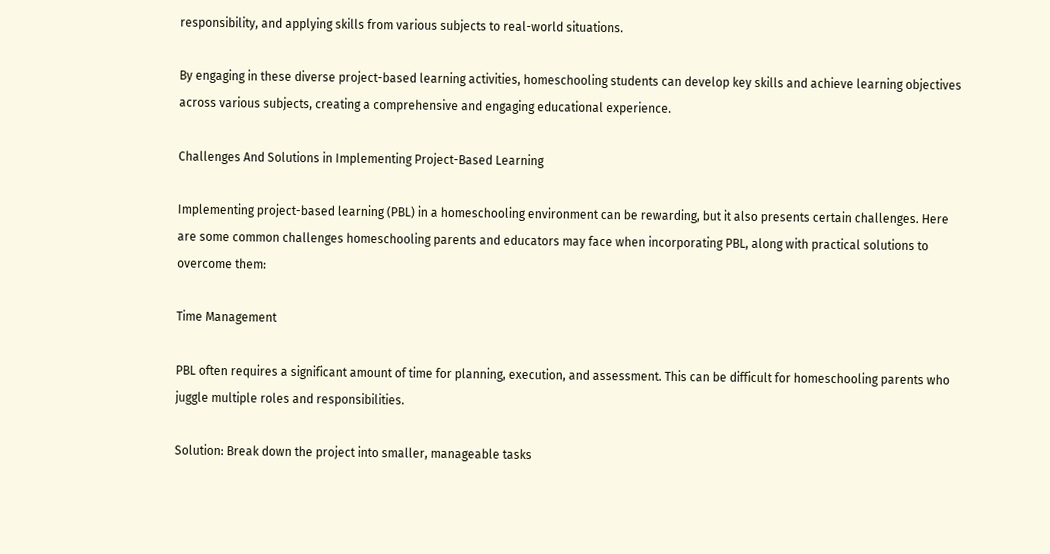responsibility, and applying skills from various subjects to real-world situations.

By engaging in these diverse project-based learning activities, homeschooling students can develop key skills and achieve learning objectives across various subjects, creating a comprehensive and engaging educational experience.

Challenges And Solutions in Implementing Project-Based Learning

Implementing project-based learning (PBL) in a homeschooling environment can be rewarding, but it also presents certain challenges. Here are some common challenges homeschooling parents and educators may face when incorporating PBL, along with practical solutions to overcome them:

Time Management

PBL often requires a significant amount of time for planning, execution, and assessment. This can be difficult for homeschooling parents who juggle multiple roles and responsibilities.

Solution: Break down the project into smaller, manageable tasks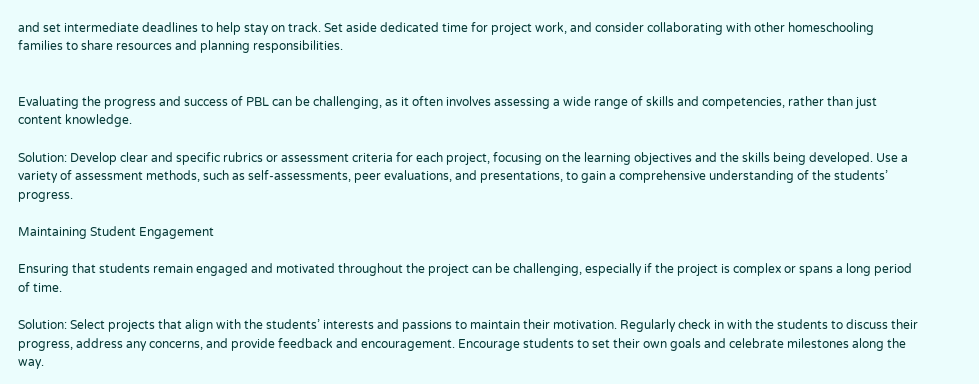and set intermediate deadlines to help stay on track. Set aside dedicated time for project work, and consider collaborating with other homeschooling families to share resources and planning responsibilities.


Evaluating the progress and success of PBL can be challenging, as it often involves assessing a wide range of skills and competencies, rather than just content knowledge.

Solution: Develop clear and specific rubrics or assessment criteria for each project, focusing on the learning objectives and the skills being developed. Use a variety of assessment methods, such as self-assessments, peer evaluations, and presentations, to gain a comprehensive understanding of the students’ progress.

Maintaining Student Engagement

Ensuring that students remain engaged and motivated throughout the project can be challenging, especially if the project is complex or spans a long period of time.

Solution: Select projects that align with the students’ interests and passions to maintain their motivation. Regularly check in with the students to discuss their progress, address any concerns, and provide feedback and encouragement. Encourage students to set their own goals and celebrate milestones along the way.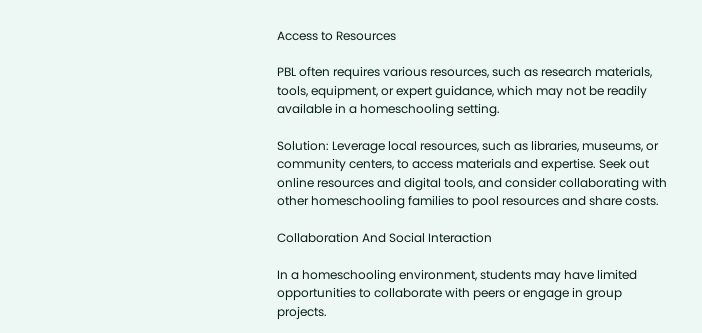Access to Resources

PBL often requires various resources, such as research materials, tools, equipment, or expert guidance, which may not be readily available in a homeschooling setting.

Solution: Leverage local resources, such as libraries, museums, or community centers, to access materials and expertise. Seek out online resources and digital tools, and consider collaborating with other homeschooling families to pool resources and share costs.

Collaboration And Social Interaction

In a homeschooling environment, students may have limited opportunities to collaborate with peers or engage in group projects.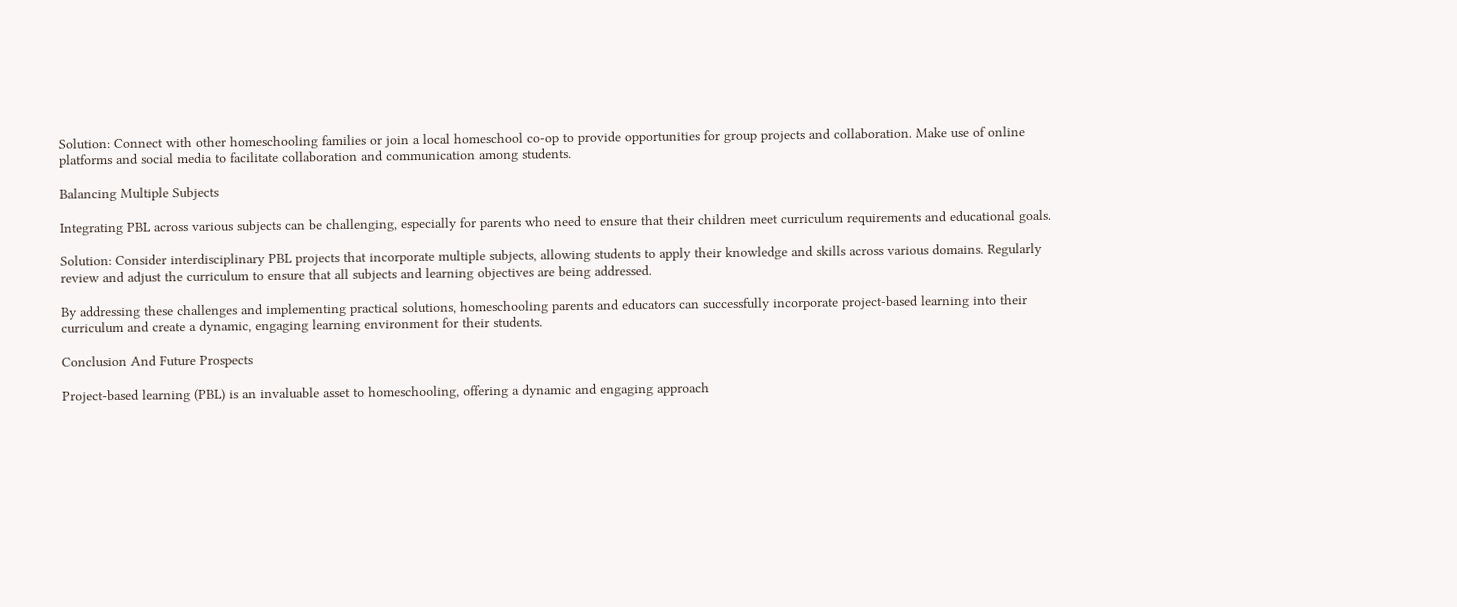Solution: Connect with other homeschooling families or join a local homeschool co-op to provide opportunities for group projects and collaboration. Make use of online platforms and social media to facilitate collaboration and communication among students.

Balancing Multiple Subjects

Integrating PBL across various subjects can be challenging, especially for parents who need to ensure that their children meet curriculum requirements and educational goals.

Solution: Consider interdisciplinary PBL projects that incorporate multiple subjects, allowing students to apply their knowledge and skills across various domains. Regularly review and adjust the curriculum to ensure that all subjects and learning objectives are being addressed.

By addressing these challenges and implementing practical solutions, homeschooling parents and educators can successfully incorporate project-based learning into their curriculum and create a dynamic, engaging learning environment for their students.

Conclusion And Future Prospects

Project-based learning (PBL) is an invaluable asset to homeschooling, offering a dynamic and engaging approach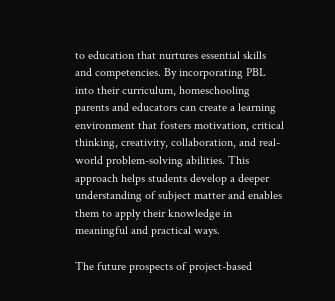to education that nurtures essential skills and competencies. By incorporating PBL into their curriculum, homeschooling parents and educators can create a learning environment that fosters motivation, critical thinking, creativity, collaboration, and real-world problem-solving abilities. This approach helps students develop a deeper understanding of subject matter and enables them to apply their knowledge in meaningful and practical ways.

The future prospects of project-based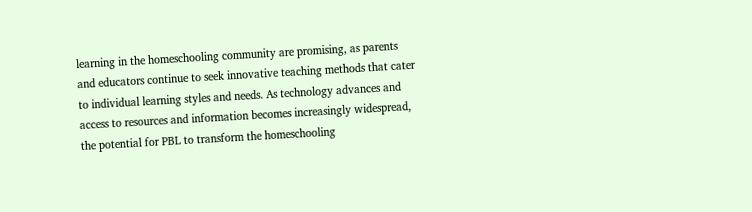learning in the homeschooling community are promising, as parents and educators continue to seek innovative teaching methods that cater to individual learning styles and needs. As technology advances and access to resources and information becomes increasingly widespread, the potential for PBL to transform the homeschooling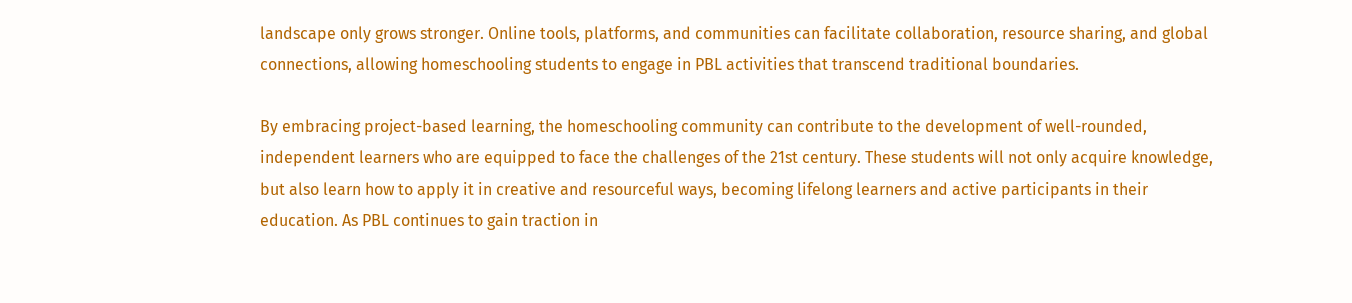landscape only grows stronger. Online tools, platforms, and communities can facilitate collaboration, resource sharing, and global connections, allowing homeschooling students to engage in PBL activities that transcend traditional boundaries.

By embracing project-based learning, the homeschooling community can contribute to the development of well-rounded, independent learners who are equipped to face the challenges of the 21st century. These students will not only acquire knowledge, but also learn how to apply it in creative and resourceful ways, becoming lifelong learners and active participants in their education. As PBL continues to gain traction in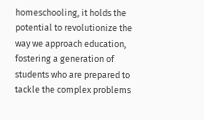homeschooling, it holds the potential to revolutionize the way we approach education, fostering a generation of students who are prepared to tackle the complex problems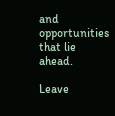and opportunities that lie ahead.

Leave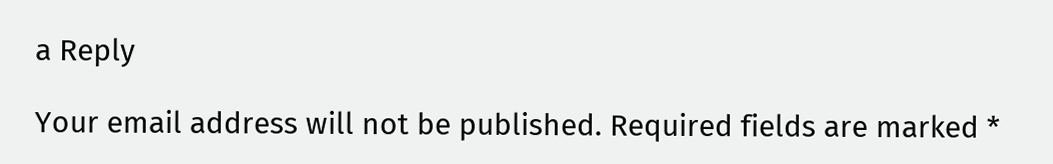a Reply

Your email address will not be published. Required fields are marked *